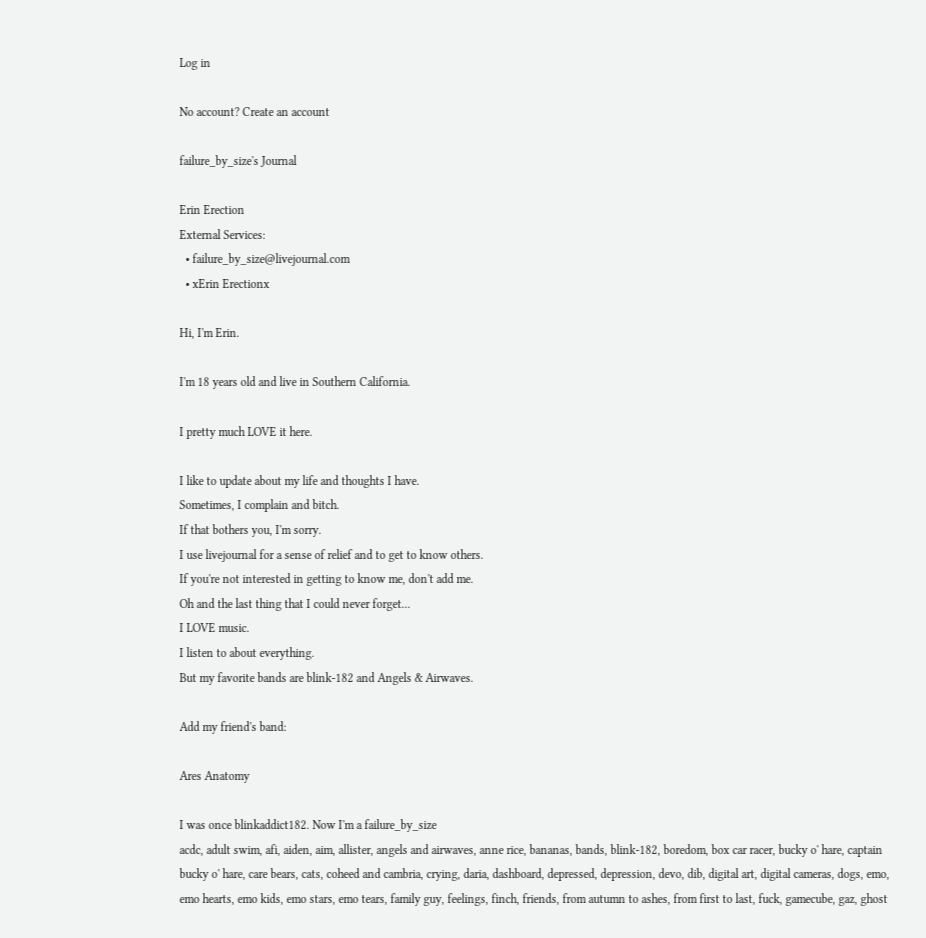Log in

No account? Create an account

failure_by_size's Journal

Erin Erection
External Services:
  • failure_by_size@livejournal.com
  • xErin Erectionx

Hi, I'm Erin.

I'm 18 years old and live in Southern California.

I pretty much LOVE it here.

I like to update about my life and thoughts I have.
Sometimes, I complain and bitch.
If that bothers you, I'm sorry.
I use livejournal for a sense of relief and to get to know others.
If you're not interested in getting to know me, don't add me.
Oh and the last thing that I could never forget...
I LOVE music.
I listen to about everything.
But my favorite bands are blink-182 and Angels & Airwaves.

Add my friend's band:

Ares Anatomy

I was once blinkaddict182. Now I'm a failure_by_size
acdc, adult swim, afi, aiden, aim, allister, angels and airwaves, anne rice, bananas, bands, blink-182, boredom, box car racer, bucky o' hare, captain bucky o' hare, care bears, cats, coheed and cambria, crying, daria, dashboard, depressed, depression, devo, dib, digital art, digital cameras, dogs, emo, emo hearts, emo kids, emo stars, emo tears, family guy, feelings, finch, friends, from autumn to ashes, from first to last, fuck, gamecube, gaz, ghost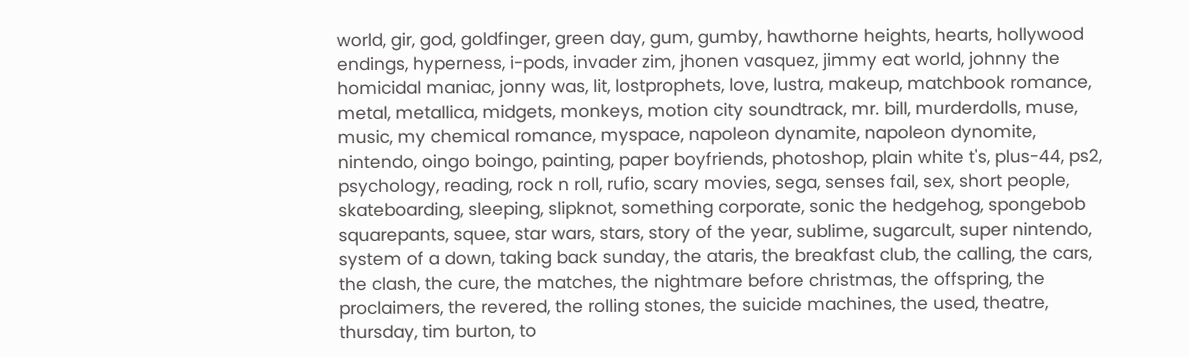world, gir, god, goldfinger, green day, gum, gumby, hawthorne heights, hearts, hollywood endings, hyperness, i-pods, invader zim, jhonen vasquez, jimmy eat world, johnny the homicidal maniac, jonny was, lit, lostprophets, love, lustra, makeup, matchbook romance, metal, metallica, midgets, monkeys, motion city soundtrack, mr. bill, murderdolls, muse, music, my chemical romance, myspace, napoleon dynamite, napoleon dynomite, nintendo, oingo boingo, painting, paper boyfriends, photoshop, plain white t's, plus-44, ps2, psychology, reading, rock n roll, rufio, scary movies, sega, senses fail, sex, short people, skateboarding, sleeping, slipknot, something corporate, sonic the hedgehog, spongebob squarepants, squee, star wars, stars, story of the year, sublime, sugarcult, super nintendo, system of a down, taking back sunday, the ataris, the breakfast club, the calling, the cars, the clash, the cure, the matches, the nightmare before christmas, the offspring, the proclaimers, the revered, the rolling stones, the suicide machines, the used, theatre, thursday, tim burton, to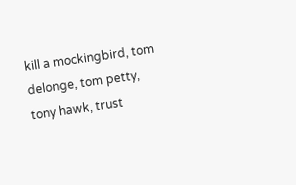kill a mockingbird, tom delonge, tom petty, tony hawk, trust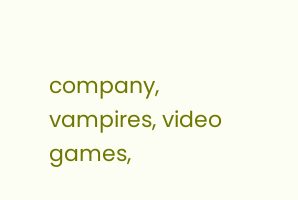company, vampires, video games,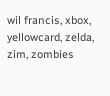wil francis, xbox, yellowcard, zelda, zim, zombies